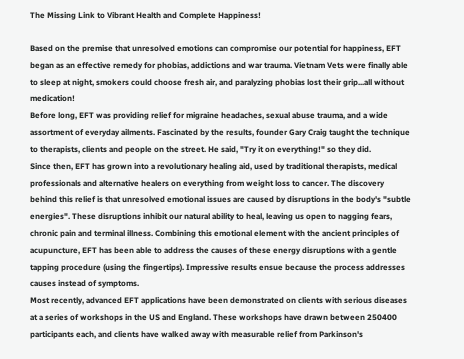The Missing Link to Vibrant Health and Complete Happiness!

Based on the premise that unresolved emotions can compromise our potential for happiness, EFT began as an effective remedy for phobias, addictions and war trauma. Vietnam Vets were finally able to sleep at night, smokers could choose fresh air, and paralyzing phobias lost their grip...all without medication!
Before long, EFT was providing relief for migraine headaches, sexual abuse trauma, and a wide assortment of everyday ailments. Fascinated by the results, founder Gary Craig taught the technique to therapists, clients and people on the street. He said, "Try it on everything!" so they did.
Since then, EFT has grown into a revolutionary healing aid, used by traditional therapists, medical professionals and alternative healers on everything from weight loss to cancer. The discovery behind this relief is that unresolved emotional issues are caused by disruptions in the body's "subtle energies". These disruptions inhibit our natural ability to heal, leaving us open to nagging fears, chronic pain and terminal illness. Combining this emotional element with the ancient principles of acupuncture, EFT has been able to address the causes of these energy disruptions with a gentle tapping procedure (using the fingertips). Impressive results ensue because the process addresses causes instead of symptoms.
Most recently, advanced EFT applications have been demonstrated on clients with serious diseases at a series of workshops in the US and England. These workshops have drawn between 250400 participants each, and clients have walked away with measurable relief from Parkinson's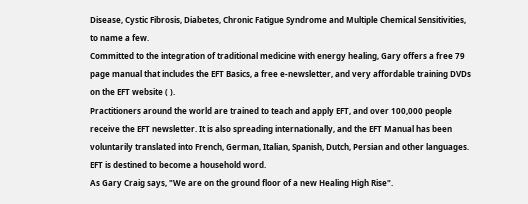Disease, Cystic Fibrosis, Diabetes, Chronic Fatigue Syndrome and Multiple Chemical Sensitivities, to name a few.
Committed to the integration of traditional medicine with energy healing, Gary offers a free 79 page manual that includes the EFT Basics, a free e-newsletter, and very affordable training DVDs on the EFT website ( ).
Practitioners around the world are trained to teach and apply EFT, and over 100,000 people receive the EFT newsletter. It is also spreading internationally, and the EFT Manual has been voluntarily translated into French, German, Italian, Spanish, Dutch, Persian and other languages. EFT is destined to become a household word.
As Gary Craig says, "We are on the ground floor of a new Healing High Rise".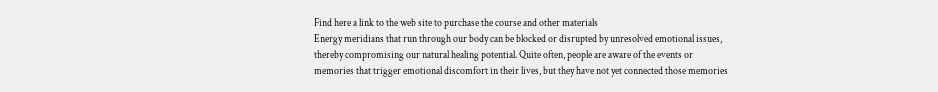Find here a link to the web site to purchase the course and other materials
Energy meridians that run through our body can be blocked or disrupted by unresolved emotional issues, thereby compromising our natural healing potential. Quite often, people are aware of the events or memories that trigger emotional discomfort in their lives, but they have not yet connected those memories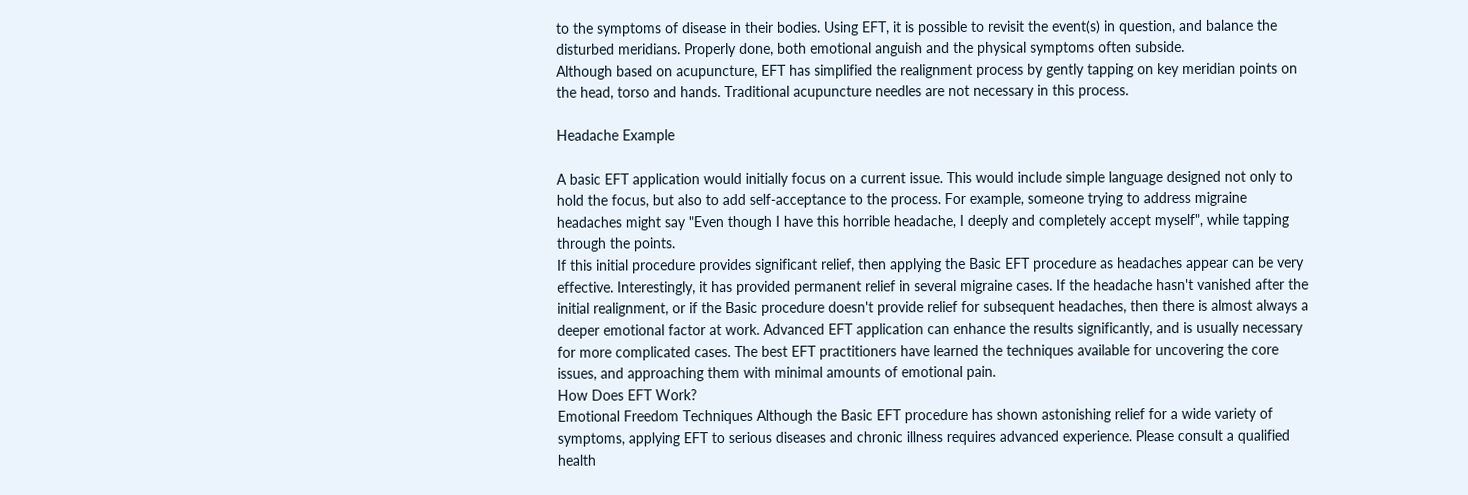to the symptoms of disease in their bodies. Using EFT, it is possible to revisit the event(s) in question, and balance the disturbed meridians. Properly done, both emotional anguish and the physical symptoms often subside.
Although based on acupuncture, EFT has simplified the realignment process by gently tapping on key meridian points on the head, torso and hands. Traditional acupuncture needles are not necessary in this process.

Headache Example

A basic EFT application would initially focus on a current issue. This would include simple language designed not only to hold the focus, but also to add self-acceptance to the process. For example, someone trying to address migraine headaches might say "Even though I have this horrible headache, I deeply and completely accept myself", while tapping through the points.
If this initial procedure provides significant relief, then applying the Basic EFT procedure as headaches appear can be very effective. Interestingly, it has provided permanent relief in several migraine cases. If the headache hasn't vanished after the initial realignment, or if the Basic procedure doesn't provide relief for subsequent headaches, then there is almost always a deeper emotional factor at work. Advanced EFT application can enhance the results significantly, and is usually necessary for more complicated cases. The best EFT practitioners have learned the techniques available for uncovering the core issues, and approaching them with minimal amounts of emotional pain.
How Does EFT Work?
Emotional Freedom Techniques Although the Basic EFT procedure has shown astonishing relief for a wide variety of symptoms, applying EFT to serious diseases and chronic illness requires advanced experience. Please consult a qualified health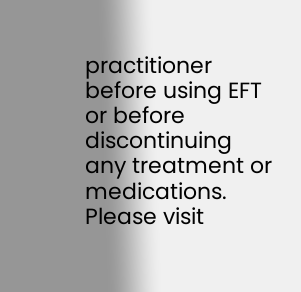practitioner before using EFT or before discontinuing any treatment or medications. Please visit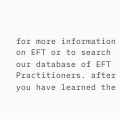for more information on EFT or to search our database of EFT Practitioners. after you have learned the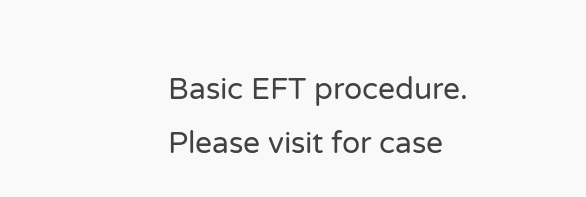Basic EFT procedure. Please visit for case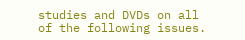studies and DVDs on all of the following issues.